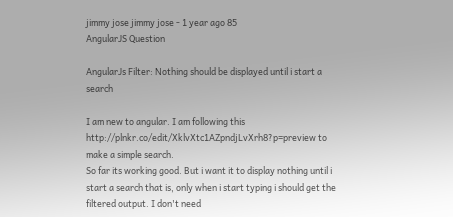jimmy jose jimmy jose - 1 year ago 85
AngularJS Question

AngularJs Filter: Nothing should be displayed until i start a search

I am new to angular. I am following this http://plnkr.co/edit/XklvXtc1AZpndjLvXrh8?p=preview to make a simple search.
So far its working good. But i want it to display nothing until i start a search that is, only when i start typing i should get the filtered output. I don't need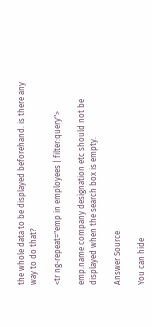the whole data to be displayed beforehand. is there any way to do that?

<tr ng-repeat="emp in employees | filter:query">

emp.name company designation etc should not be displayed when the search box is empty.

Answer Source

You can hide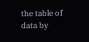the table of data by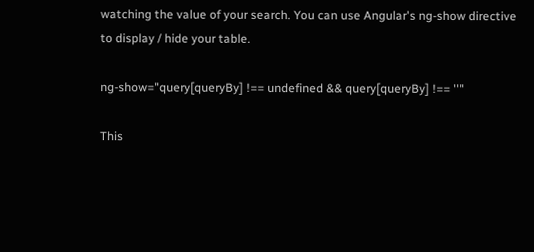watching the value of your search. You can use Angular's ng-show directive to display / hide your table.

ng-show="query[queryBy] !== undefined && query[queryBy] !== ''"

This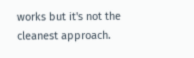works but it's not the cleanest approach.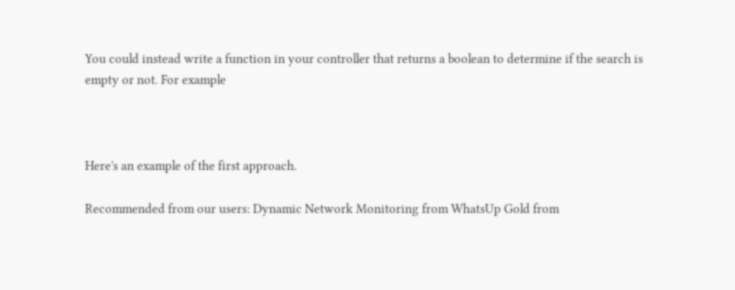You could instead write a function in your controller that returns a boolean to determine if the search is empty or not. For example



Here's an example of the first approach.

Recommended from our users: Dynamic Network Monitoring from WhatsUp Gold from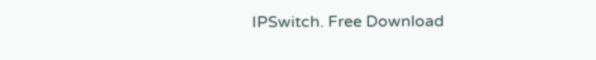IPSwitch. Free Download